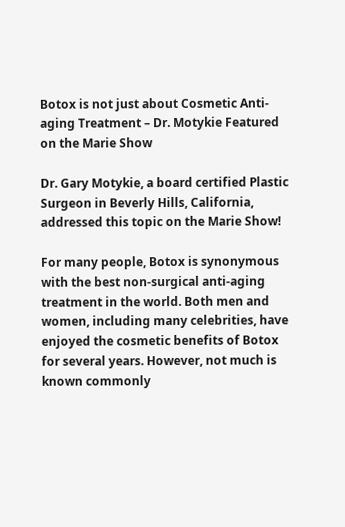Botox is not just about Cosmetic Anti-aging Treatment – Dr. Motykie Featured on the Marie Show

Dr. Gary Motykie, a board certified Plastic Surgeon in Beverly Hills, California, addressed this topic on the Marie Show!

For many people, Botox is synonymous with the best non-surgical anti-aging treatment in the world. Both men and women, including many celebrities, have enjoyed the cosmetic benefits of Botox for several years. However, not much is known commonly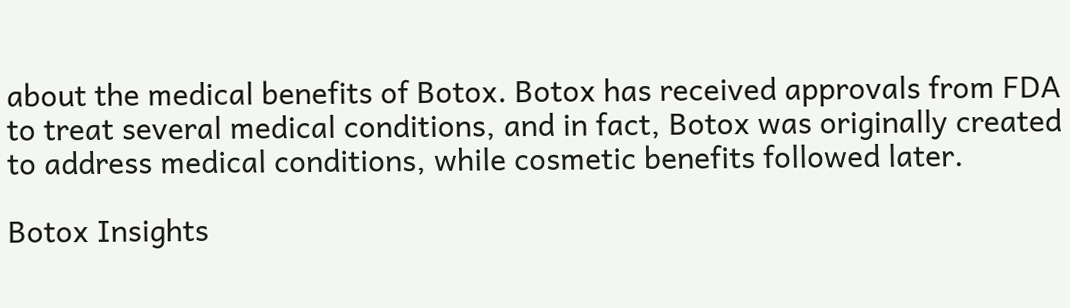about the medical benefits of Botox. Botox has received approvals from FDA to treat several medical conditions, and in fact, Botox was originally created to address medical conditions, while cosmetic benefits followed later.

Botox Insights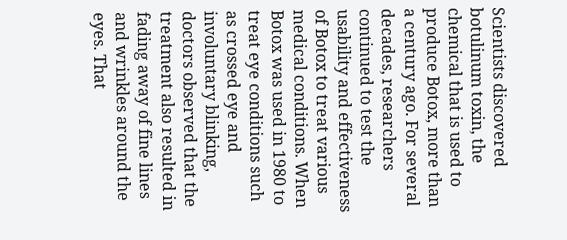Scientists discovered botulinum toxin, the chemical that is used to produce Botox, more than a century ago. For several decades, researchers continued to test the usability and effectiveness of Botox to treat various medical conditions. When Botox was used in 1980 to treat eye conditions such as crossed eye and involuntary blinking, doctors observed that the treatment also resulted in fading away of fine lines and wrinkles around the eyes. That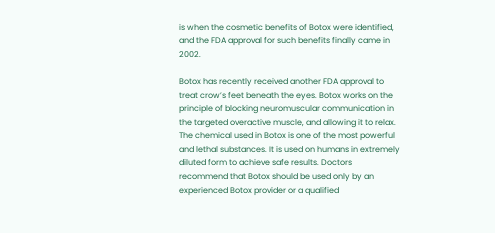is when the cosmetic benefits of Botox were identified, and the FDA approval for such benefits finally came in 2002.

Botox has recently received another FDA approval to treat crow’s feet beneath the eyes. Botox works on the principle of blocking neuromuscular communication in the targeted overactive muscle, and allowing it to relax. The chemical used in Botox is one of the most powerful and lethal substances. It is used on humans in extremely diluted form to achieve safe results. Doctors recommend that Botox should be used only by an experienced Botox provider or a qualified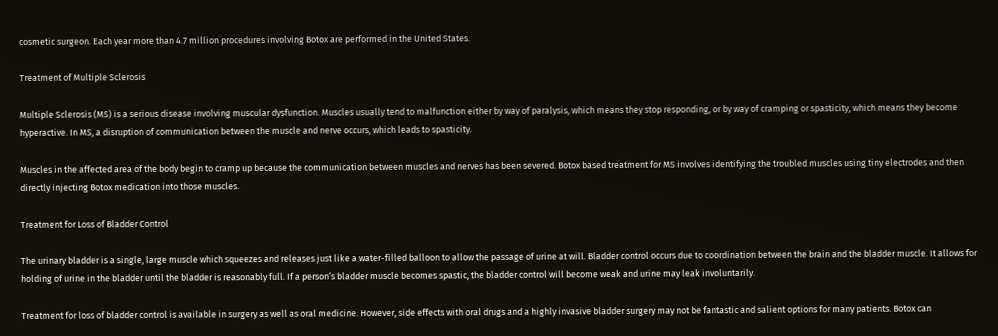cosmetic surgeon. Each year more than 4.7 million procedures involving Botox are performed in the United States.

Treatment of Multiple Sclerosis

Multiple Sclerosis (MS) is a serious disease involving muscular dysfunction. Muscles usually tend to malfunction either by way of paralysis, which means they stop responding, or by way of cramping or spasticity, which means they become hyperactive. In MS, a disruption of communication between the muscle and nerve occurs, which leads to spasticity.

Muscles in the affected area of the body begin to cramp up because the communication between muscles and nerves has been severed. Botox based treatment for MS involves identifying the troubled muscles using tiny electrodes and then directly injecting Botox medication into those muscles.

Treatment for Loss of Bladder Control

The urinary bladder is a single, large muscle which squeezes and releases just like a water-filled balloon to allow the passage of urine at will. Bladder control occurs due to coordination between the brain and the bladder muscle. It allows for holding of urine in the bladder until the bladder is reasonably full. If a person’s bladder muscle becomes spastic, the bladder control will become weak and urine may leak involuntarily.

Treatment for loss of bladder control is available in surgery as well as oral medicine. However, side effects with oral drugs and a highly invasive bladder surgery may not be fantastic and salient options for many patients. Botox can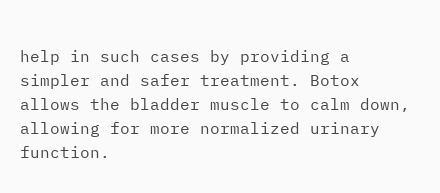help in such cases by providing a simpler and safer treatment. Botox allows the bladder muscle to calm down, allowing for more normalized urinary function.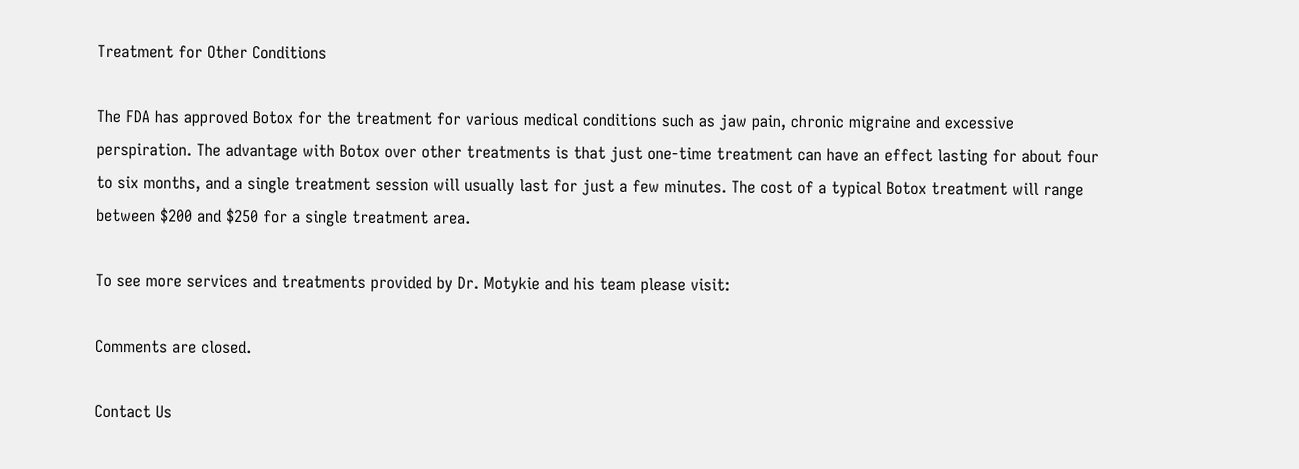Treatment for Other Conditions

The FDA has approved Botox for the treatment for various medical conditions such as jaw pain, chronic migraine and excessive perspiration. The advantage with Botox over other treatments is that just one-time treatment can have an effect lasting for about four to six months, and a single treatment session will usually last for just a few minutes. The cost of a typical Botox treatment will range between $200 and $250 for a single treatment area.

To see more services and treatments provided by Dr. Motykie and his team please visit:

Comments are closed.

Contact Us